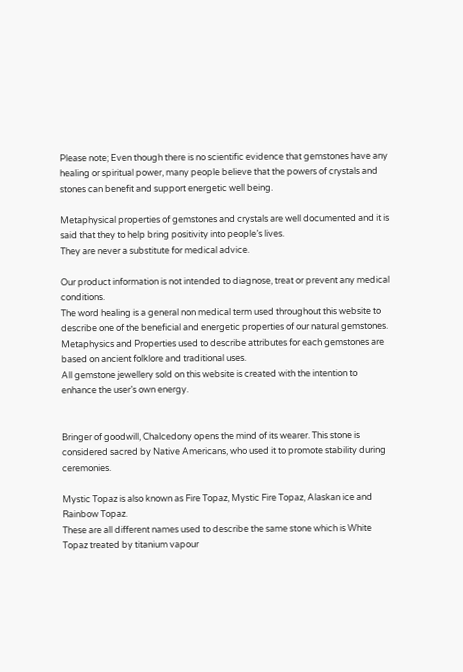Please note; Even though there is no scientific evidence that gemstones have any healing or spiritual power, many people believe that the powers of crystals and stones can benefit and support energetic well being.

Metaphysical properties of gemstones and crystals are well documented and it is said that they to help bring positivity into people’s lives.
They are never a substitute for medical advice.

Our product information is not intended to diagnose, treat or prevent any medical conditions.
The word healing is a general non medical term used throughout this website to describe one of the beneficial and energetic properties of our natural gemstones.
Metaphysics and Properties used to describe attributes for each gemstones are based on ancient folklore and traditional uses.
All gemstone jewellery sold on this website is created with the intention to enhance the user’s own energy.


Bringer of goodwill, Chalcedony opens the mind of its wearer. This stone is considered sacred by Native Americans, who used it to promote stability during ceremonies.

Mystic Topaz is also known as Fire Topaz, Mystic Fire Topaz, Alaskan ice and Rainbow Topaz.
These are all different names used to describe the same stone which is White Topaz treated by titanium vapour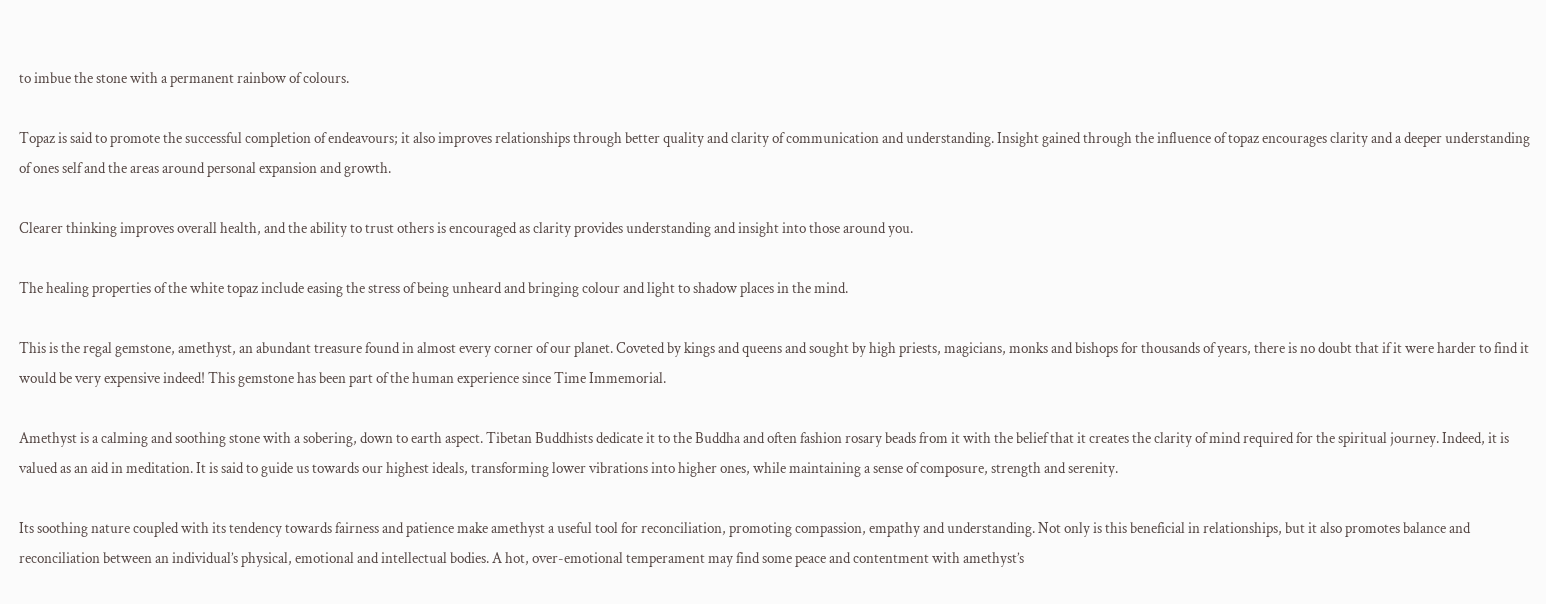to imbue the stone with a permanent rainbow of colours.

Topaz is said to promote the successful completion of endeavours; it also improves relationships through better quality and clarity of communication and understanding. Insight gained through the influence of topaz encourages clarity and a deeper understanding of ones self and the areas around personal expansion and growth.

Clearer thinking improves overall health, and the ability to trust others is encouraged as clarity provides understanding and insight into those around you.

The healing properties of the white topaz include easing the stress of being unheard and bringing colour and light to shadow places in the mind.

This is the regal gemstone, amethyst, an abundant treasure found in almost every corner of our planet. Coveted by kings and queens and sought by high priests, magicians, monks and bishops for thousands of years, there is no doubt that if it were harder to find it would be very expensive indeed! This gemstone has been part of the human experience since Time Immemorial.

Amethyst is a calming and soothing stone with a sobering, down to earth aspect. Tibetan Buddhists dedicate it to the Buddha and often fashion rosary beads from it with the belief that it creates the clarity of mind required for the spiritual journey. Indeed, it is valued as an aid in meditation. It is said to guide us towards our highest ideals, transforming lower vibrations into higher ones, while maintaining a sense of composure, strength and serenity.

Its soothing nature coupled with its tendency towards fairness and patience make amethyst a useful tool for reconciliation, promoting compassion, empathy and understanding. Not only is this beneficial in relationships, but it also promotes balance and reconciliation between an individual’s physical, emotional and intellectual bodies. A hot, over-emotional temperament may find some peace and contentment with amethyst’s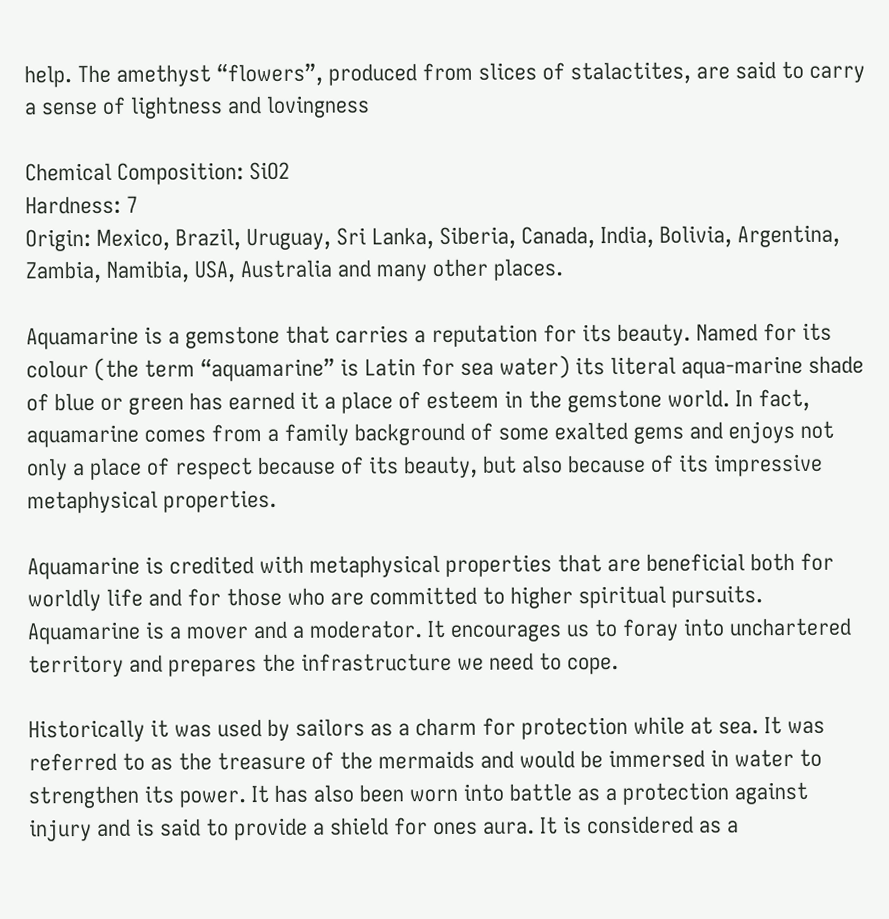help. The amethyst “flowers”, produced from slices of stalactites, are said to carry a sense of lightness and lovingness

Chemical Composition: SiO2
Hardness: 7
Origin: Mexico, Brazil, Uruguay, Sri Lanka, Siberia, Canada, India, Bolivia, Argentina, Zambia, Namibia, USA, Australia and many other places.

Aquamarine is a gemstone that carries a reputation for its beauty. Named for its colour (the term “aquamarine” is Latin for sea water) its literal aqua-marine shade of blue or green has earned it a place of esteem in the gemstone world. In fact, aquamarine comes from a family background of some exalted gems and enjoys not only a place of respect because of its beauty, but also because of its impressive metaphysical properties.

Aquamarine is credited with metaphysical properties that are beneficial both for worldly life and for those who are committed to higher spiritual pursuits. Aquamarine is a mover and a moderator. It encourages us to foray into unchartered territory and prepares the infrastructure we need to cope.

Historically it was used by sailors as a charm for protection while at sea. It was referred to as the treasure of the mermaids and would be immersed in water to strengthen its power. It has also been worn into battle as a protection against injury and is said to provide a shield for ones aura. It is considered as a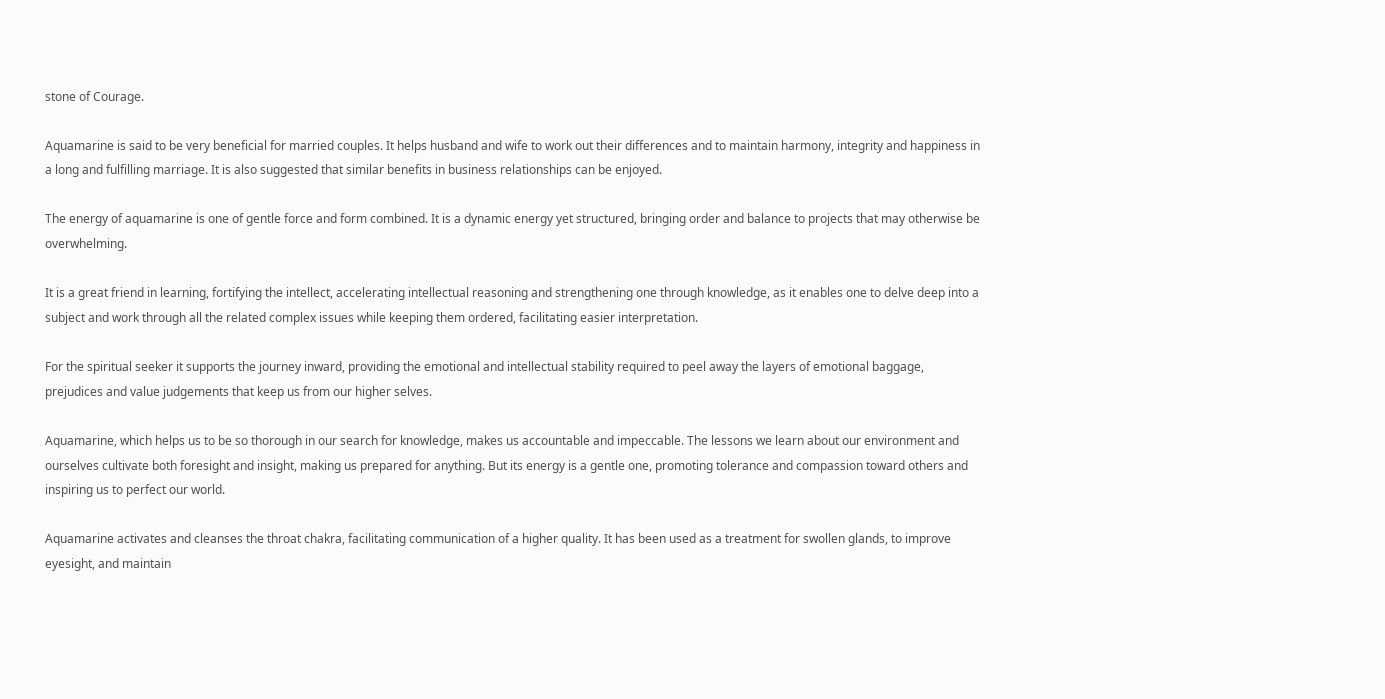stone of Courage.

Aquamarine is said to be very beneficial for married couples. It helps husband and wife to work out their differences and to maintain harmony, integrity and happiness in a long and fulfilling marriage. It is also suggested that similar benefits in business relationships can be enjoyed.

The energy of aquamarine is one of gentle force and form combined. It is a dynamic energy yet structured, bringing order and balance to projects that may otherwise be overwhelming.

It is a great friend in learning, fortifying the intellect, accelerating intellectual reasoning and strengthening one through knowledge, as it enables one to delve deep into a subject and work through all the related complex issues while keeping them ordered, facilitating easier interpretation.

For the spiritual seeker it supports the journey inward, providing the emotional and intellectual stability required to peel away the layers of emotional baggage, prejudices and value judgements that keep us from our higher selves.

Aquamarine, which helps us to be so thorough in our search for knowledge, makes us accountable and impeccable. The lessons we learn about our environment and ourselves cultivate both foresight and insight, making us prepared for anything. But its energy is a gentle one, promoting tolerance and compassion toward others and inspiring us to perfect our world.

Aquamarine activates and cleanses the throat chakra, facilitating communication of a higher quality. It has been used as a treatment for swollen glands, to improve eyesight, and maintain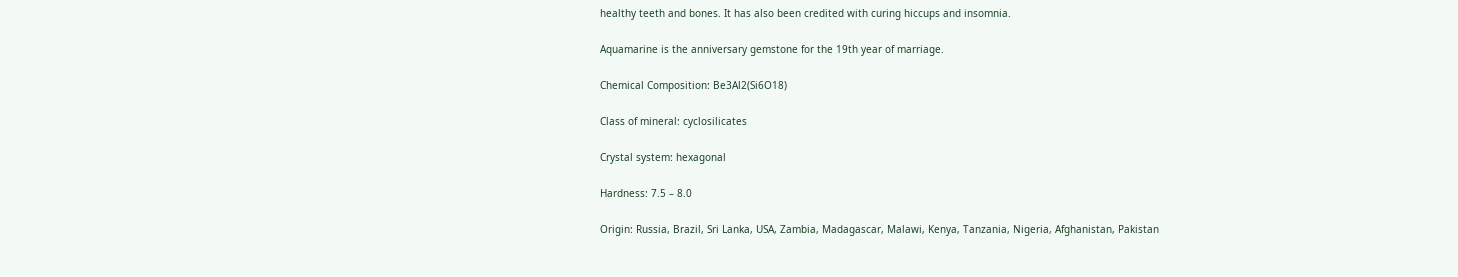healthy teeth and bones. It has also been credited with curing hiccups and insomnia.

Aquamarine is the anniversary gemstone for the 19th year of marriage.

Chemical Composition: Be3Al2(Si6O18)

Class of mineral: cyclosilicates

Crystal system: hexagonal

Hardness: 7.5 – 8.0

Origin: Russia, Brazil, Sri Lanka, USA, Zambia, Madagascar, Malawi, Kenya, Tanzania, Nigeria, Afghanistan, Pakistan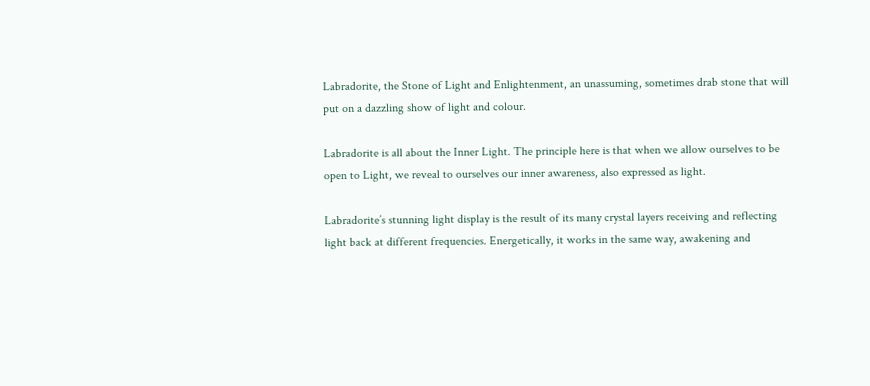Labradorite, the Stone of Light and Enlightenment, an unassuming, sometimes drab stone that will put on a dazzling show of light and colour.

Labradorite is all about the Inner Light. The principle here is that when we allow ourselves to be open to Light, we reveal to ourselves our inner awareness, also expressed as light.

Labradorite’s stunning light display is the result of its many crystal layers receiving and reflecting light back at different frequencies. Energetically, it works in the same way, awakening and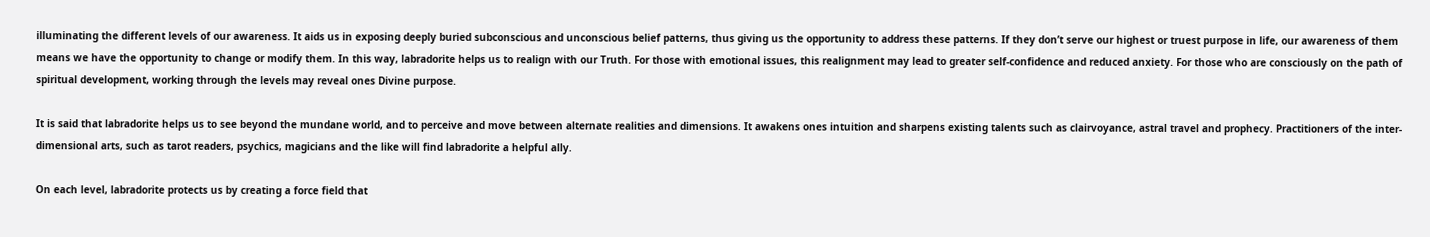illuminating the different levels of our awareness. It aids us in exposing deeply buried subconscious and unconscious belief patterns, thus giving us the opportunity to address these patterns. If they don’t serve our highest or truest purpose in life, our awareness of them means we have the opportunity to change or modify them. In this way, labradorite helps us to realign with our Truth. For those with emotional issues, this realignment may lead to greater self-confidence and reduced anxiety. For those who are consciously on the path of spiritual development, working through the levels may reveal ones Divine purpose.

It is said that labradorite helps us to see beyond the mundane world, and to perceive and move between alternate realities and dimensions. It awakens ones intuition and sharpens existing talents such as clairvoyance, astral travel and prophecy. Practitioners of the inter-dimensional arts, such as tarot readers, psychics, magicians and the like will find labradorite a helpful ally.

On each level, labradorite protects us by creating a force field that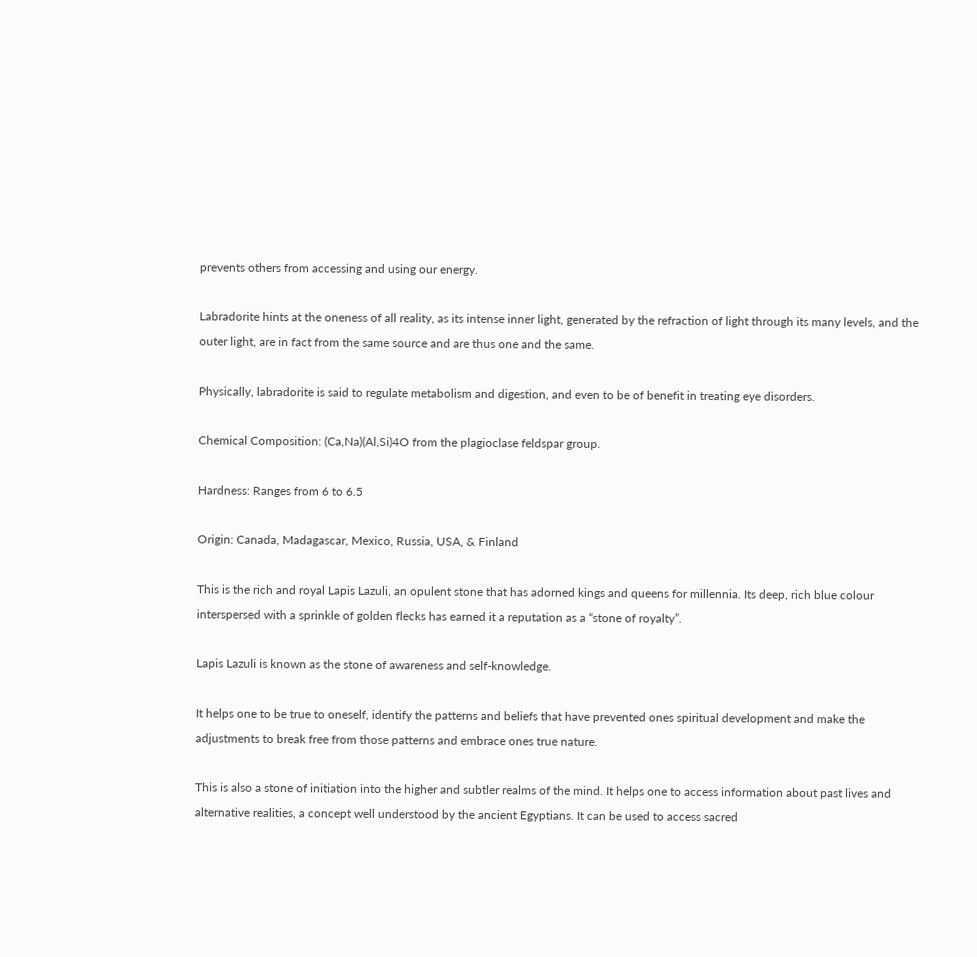prevents others from accessing and using our energy.

Labradorite hints at the oneness of all reality, as its intense inner light, generated by the refraction of light through its many levels, and the outer light, are in fact from the same source and are thus one and the same.

Physically, labradorite is said to regulate metabolism and digestion, and even to be of benefit in treating eye disorders.

Chemical Composition: (Ca,Na)(Al,Si)4O from the plagioclase feldspar group.

Hardness: Ranges from 6 to 6.5

Origin: Canada, Madagascar, Mexico, Russia, USA, & Finland

This is the rich and royal Lapis Lazuli, an opulent stone that has adorned kings and queens for millennia. Its deep, rich blue colour interspersed with a sprinkle of golden flecks has earned it a reputation as a “stone of royalty”.

Lapis Lazuli is known as the stone of awareness and self-knowledge.

It helps one to be true to oneself, identify the patterns and beliefs that have prevented ones spiritual development and make the adjustments to break free from those patterns and embrace ones true nature.

This is also a stone of initiation into the higher and subtler realms of the mind. It helps one to access information about past lives and alternative realities, a concept well understood by the ancient Egyptians. It can be used to access sacred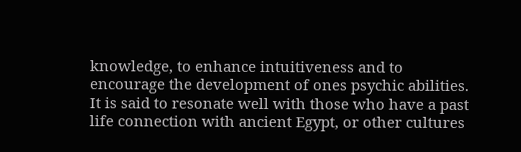knowledge, to enhance intuitiveness and to encourage the development of ones psychic abilities. It is said to resonate well with those who have a past life connection with ancient Egypt, or other cultures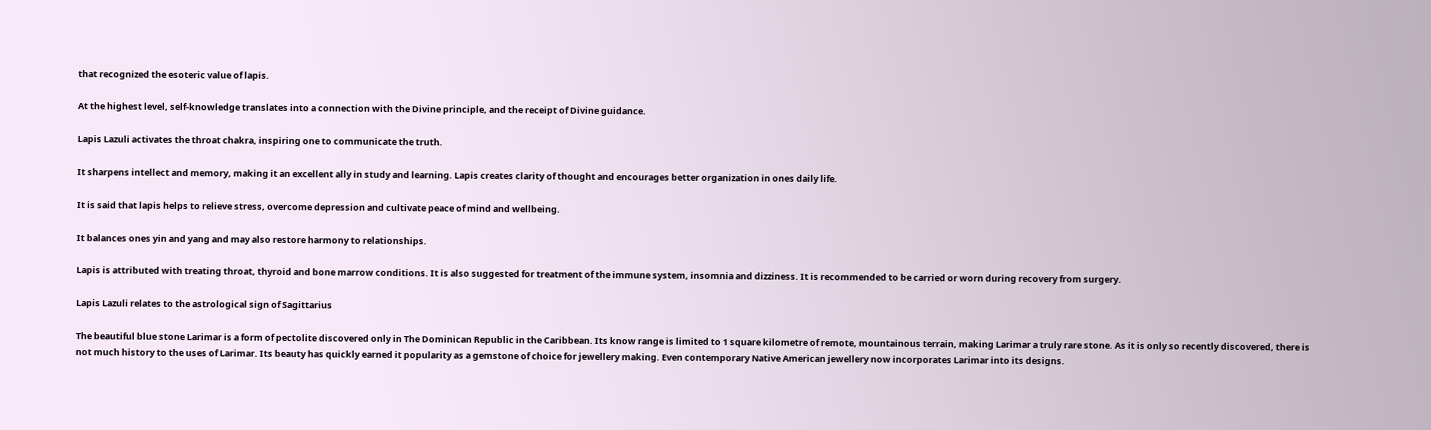that recognized the esoteric value of lapis.

At the highest level, self-knowledge translates into a connection with the Divine principle, and the receipt of Divine guidance.

Lapis Lazuli activates the throat chakra, inspiring one to communicate the truth.

It sharpens intellect and memory, making it an excellent ally in study and learning. Lapis creates clarity of thought and encourages better organization in ones daily life.

It is said that lapis helps to relieve stress, overcome depression and cultivate peace of mind and wellbeing.

It balances ones yin and yang and may also restore harmony to relationships.

Lapis is attributed with treating throat, thyroid and bone marrow conditions. It is also suggested for treatment of the immune system, insomnia and dizziness. It is recommended to be carried or worn during recovery from surgery.

Lapis Lazuli relates to the astrological sign of Sagittarius

The beautiful blue stone Larimar is a form of pectolite discovered only in The Dominican Republic in the Caribbean. Its know range is limited to 1 square kilometre of remote, mountainous terrain, making Larimar a truly rare stone. As it is only so recently discovered, there is not much history to the uses of Larimar. Its beauty has quickly earned it popularity as a gemstone of choice for jewellery making. Even contemporary Native American jewellery now incorporates Larimar into its designs.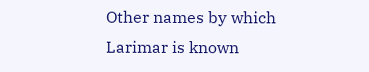Other names by which Larimar is known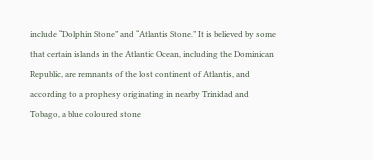include “Dolphin Stone” and “Atlantis Stone.” It is believed by some that certain islands in the Atlantic Ocean, including the Dominican Republic, are remnants of the lost continent of Atlantis, and according to a prophesy originating in nearby Trinidad and Tobago, a blue coloured stone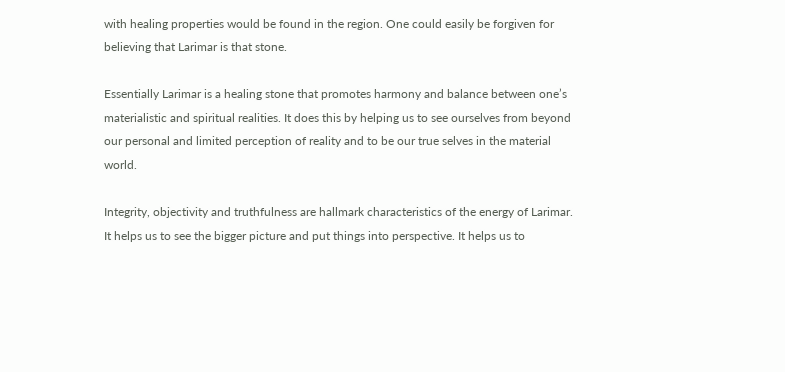with healing properties would be found in the region. One could easily be forgiven for believing that Larimar is that stone.

Essentially Larimar is a healing stone that promotes harmony and balance between one’s materialistic and spiritual realities. It does this by helping us to see ourselves from beyond our personal and limited perception of reality and to be our true selves in the material world.

Integrity, objectivity and truthfulness are hallmark characteristics of the energy of Larimar. It helps us to see the bigger picture and put things into perspective. It helps us to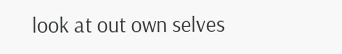look at out own selves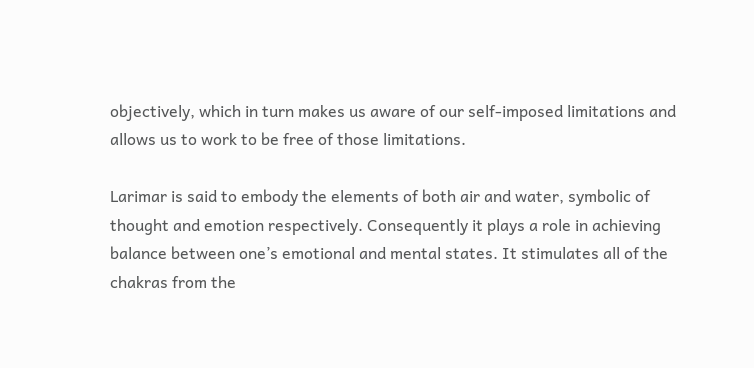objectively, which in turn makes us aware of our self-imposed limitations and allows us to work to be free of those limitations.

Larimar is said to embody the elements of both air and water, symbolic of thought and emotion respectively. Consequently it plays a role in achieving balance between one’s emotional and mental states. It stimulates all of the chakras from the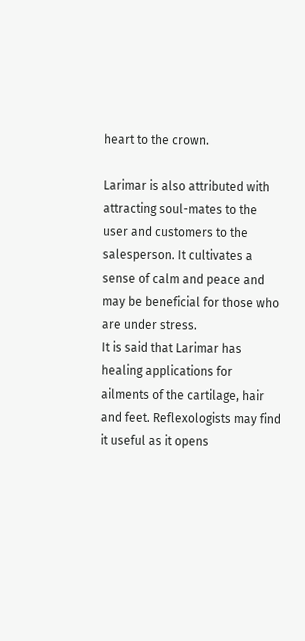heart to the crown.

Larimar is also attributed with attracting soul-mates to the user and customers to the salesperson. It cultivates a sense of calm and peace and may be beneficial for those who are under stress.
It is said that Larimar has healing applications for ailments of the cartilage, hair and feet. Reflexologists may find it useful as it opens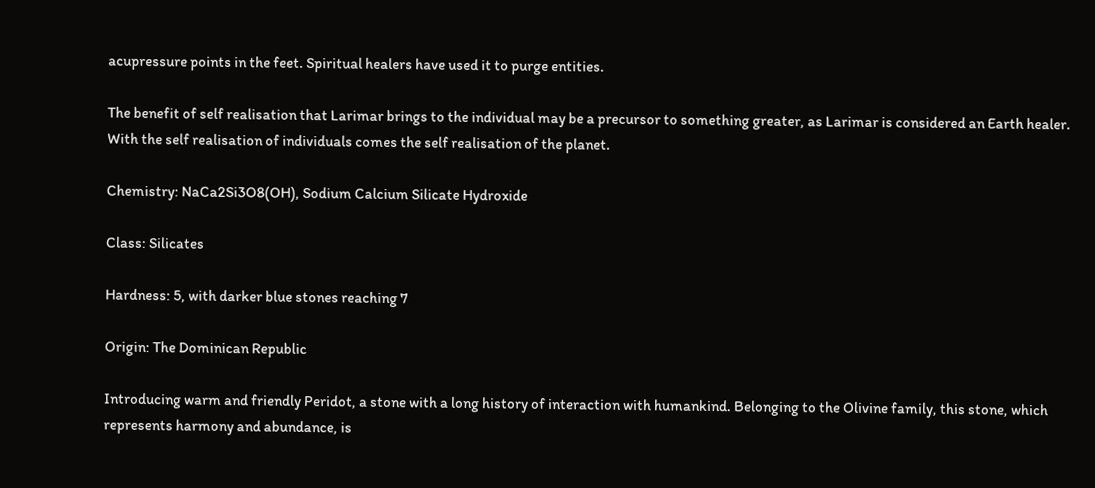acupressure points in the feet. Spiritual healers have used it to purge entities.

The benefit of self realisation that Larimar brings to the individual may be a precursor to something greater, as Larimar is considered an Earth healer.
With the self realisation of individuals comes the self realisation of the planet.

Chemistry: NaCa2Si3O8(OH), Sodium Calcium Silicate Hydroxide

Class: Silicates

Hardness: 5, with darker blue stones reaching 7

Origin: The Dominican Republic

Introducing warm and friendly Peridot, a stone with a long history of interaction with humankind. Belonging to the Olivine family, this stone, which represents harmony and abundance, is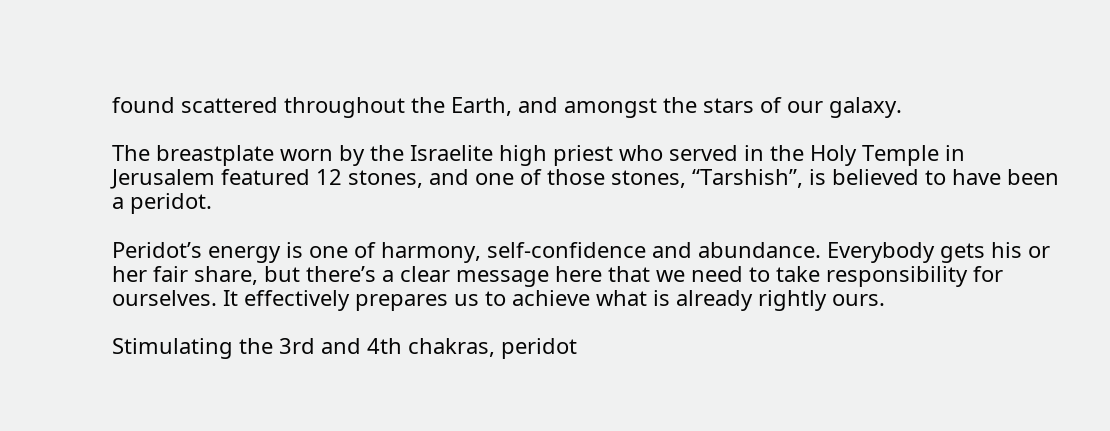found scattered throughout the Earth, and amongst the stars of our galaxy.

The breastplate worn by the Israelite high priest who served in the Holy Temple in Jerusalem featured 12 stones, and one of those stones, “Tarshish”, is believed to have been a peridot.

Peridot’s energy is one of harmony, self-confidence and abundance. Everybody gets his or her fair share, but there’s a clear message here that we need to take responsibility for ourselves. It effectively prepares us to achieve what is already rightly ours.

Stimulating the 3rd and 4th chakras, peridot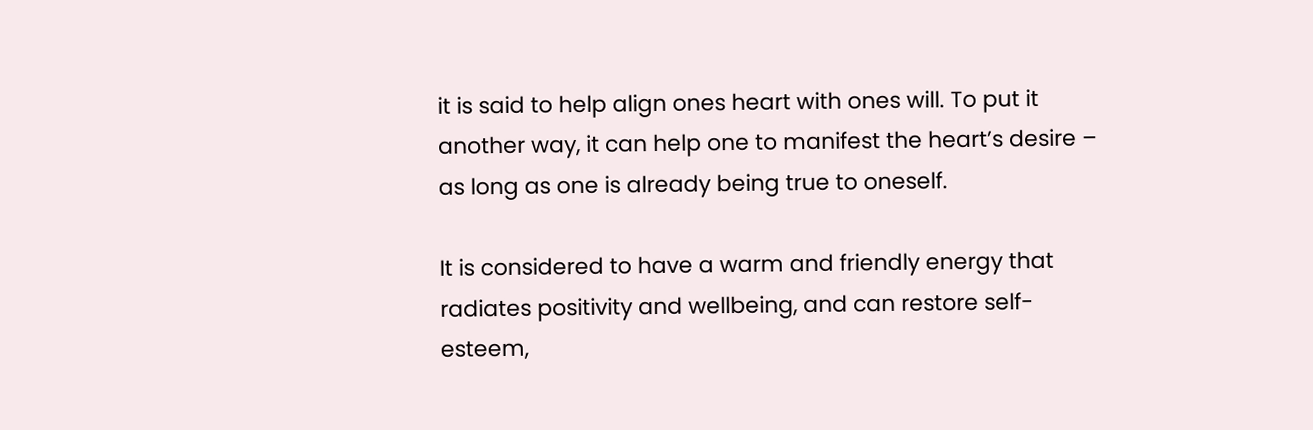it is said to help align ones heart with ones will. To put it another way, it can help one to manifest the heart’s desire – as long as one is already being true to oneself.

It is considered to have a warm and friendly energy that radiates positivity and wellbeing, and can restore self-esteem,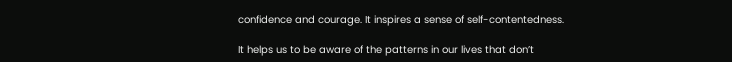confidence and courage. It inspires a sense of self-contentedness.

It helps us to be aware of the patterns in our lives that don’t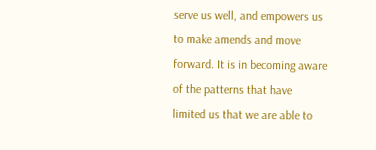serve us well, and empowers us to make amends and move forward. It is in becoming aware of the patterns that have limited us that we are able to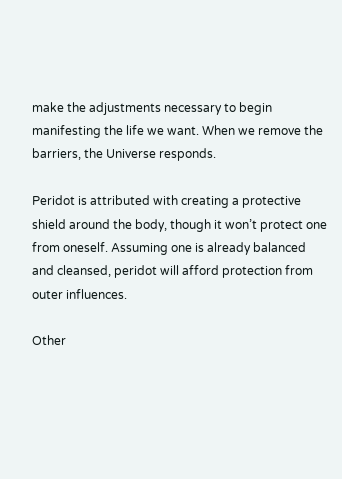make the adjustments necessary to begin manifesting the life we want. When we remove the barriers, the Universe responds.

Peridot is attributed with creating a protective shield around the body, though it won’t protect one from oneself. Assuming one is already balanced and cleansed, peridot will afford protection from outer influences.

Other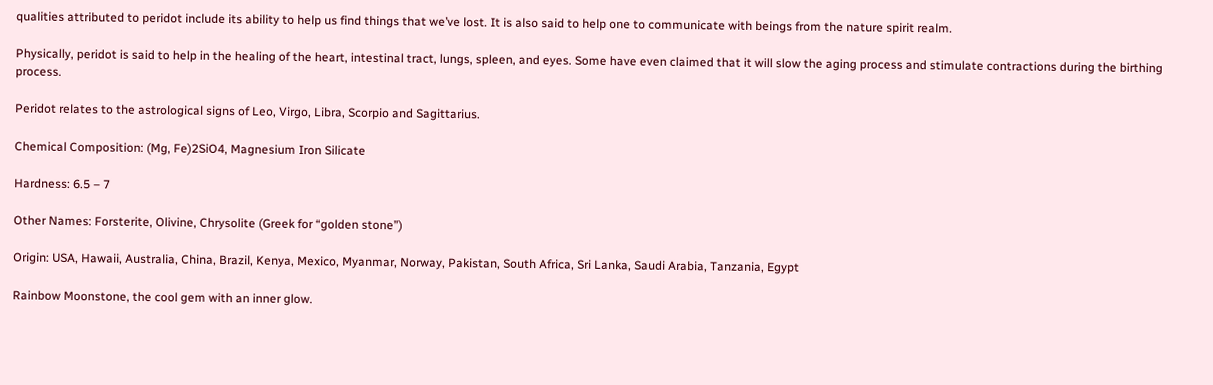qualities attributed to peridot include its ability to help us find things that we’ve lost. It is also said to help one to communicate with beings from the nature spirit realm.

Physically, peridot is said to help in the healing of the heart, intestinal tract, lungs, spleen, and eyes. Some have even claimed that it will slow the aging process and stimulate contractions during the birthing process.

Peridot relates to the astrological signs of Leo, Virgo, Libra, Scorpio and Sagittarius.

Chemical Composition: (Mg, Fe)2SiO4, Magnesium Iron Silicate

Hardness: 6.5 – 7

Other Names: Forsterite, Olivine, Chrysolite (Greek for “golden stone”)

Origin: USA, Hawaii, Australia, China, Brazil, Kenya, Mexico, Myanmar, Norway, Pakistan, South Africa, Sri Lanka, Saudi Arabia, Tanzania, Egypt

Rainbow Moonstone, the cool gem with an inner glow.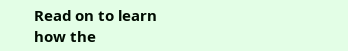Read on to learn how the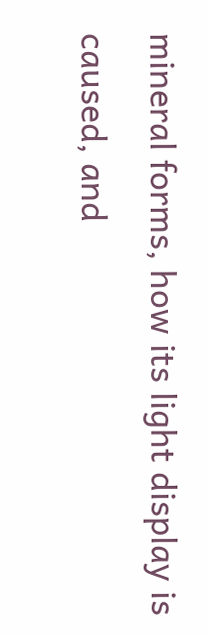mineral forms, how its light display is caused, and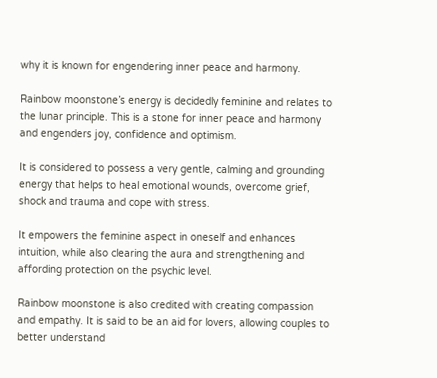why it is known for engendering inner peace and harmony.

Rainbow moonstone’s energy is decidedly feminine and relates to the lunar principle. This is a stone for inner peace and harmony and engenders joy, confidence and optimism.

It is considered to possess a very gentle, calming and grounding energy that helps to heal emotional wounds, overcome grief, shock and trauma and cope with stress.

It empowers the feminine aspect in oneself and enhances intuition, while also clearing the aura and strengthening and affording protection on the psychic level.

Rainbow moonstone is also credited with creating compassion and empathy. It is said to be an aid for lovers, allowing couples to better understand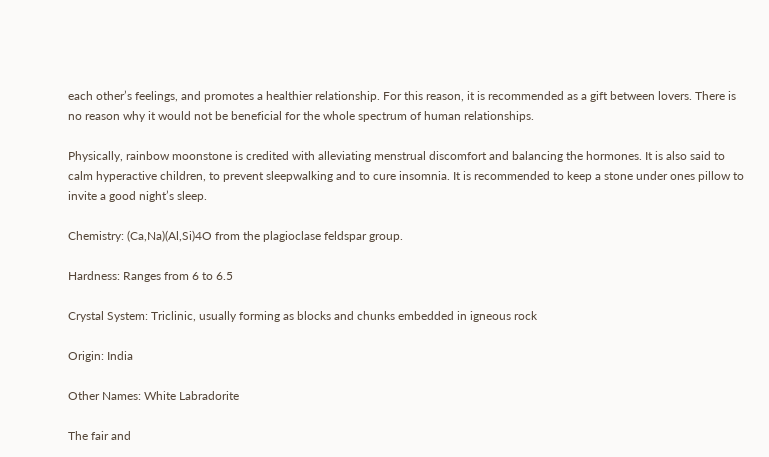each other’s feelings, and promotes a healthier relationship. For this reason, it is recommended as a gift between lovers. There is no reason why it would not be beneficial for the whole spectrum of human relationships.

Physically, rainbow moonstone is credited with alleviating menstrual discomfort and balancing the hormones. It is also said to calm hyperactive children, to prevent sleepwalking and to cure insomnia. It is recommended to keep a stone under ones pillow to invite a good night’s sleep.

Chemistry: (Ca,Na)(Al,Si)4O from the plagioclase feldspar group.

Hardness: Ranges from 6 to 6.5

Crystal System: Triclinic, usually forming as blocks and chunks embedded in igneous rock

Origin: India

Other Names: White Labradorite

The fair and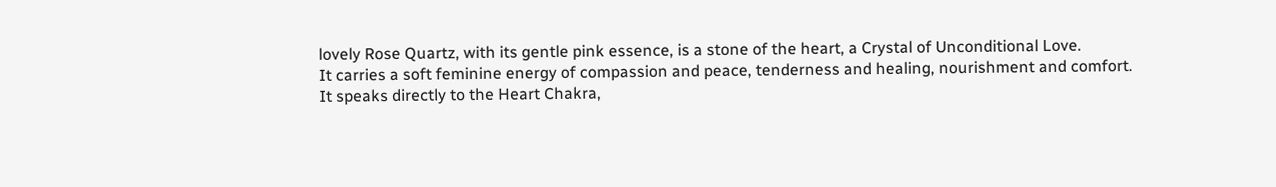lovely Rose Quartz, with its gentle pink essence, is a stone of the heart, a Crystal of Unconditional Love.
It carries a soft feminine energy of compassion and peace, tenderness and healing, nourishment and comfort.
It speaks directly to the Heart Chakra,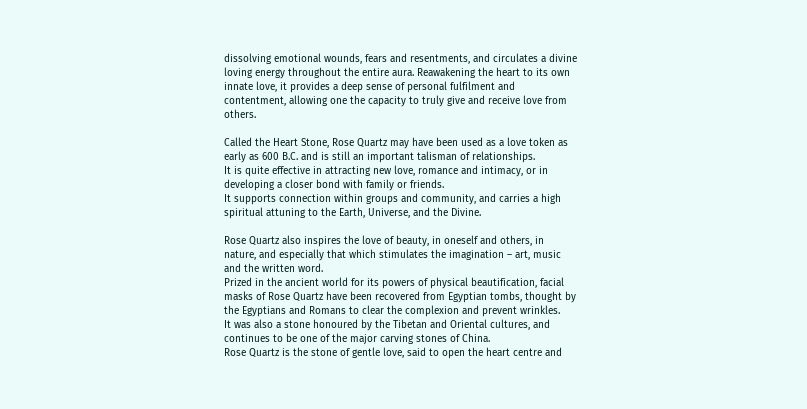dissolving emotional wounds, fears and resentments, and circulates a divine loving energy throughout the entire aura. Reawakening the heart to its own innate love, it provides a deep sense of personal fulfilment and contentment, allowing one the capacity to truly give and receive love from others.

Called the Heart Stone, Rose Quartz may have been used as a love token as early as 600 B.C. and is still an important talisman of relationships.
It is quite effective in attracting new love, romance and intimacy, or in developing a closer bond with family or friends.
It supports connection within groups and community, and carries a high spiritual attuning to the Earth, Universe, and the Divine.

Rose Quartz also inspires the love of beauty, in oneself and others, in nature, and especially that which stimulates the imagination – art, music and the written word.
Prized in the ancient world for its powers of physical beautification, facial masks of Rose Quartz have been recovered from Egyptian tombs, thought by the Egyptians and Romans to clear the complexion and prevent wrinkles.
It was also a stone honoured by the Tibetan and Oriental cultures, and continues to be one of the major carving stones of China.
Rose Quartz is the stone of gentle love, said to open the heart centre and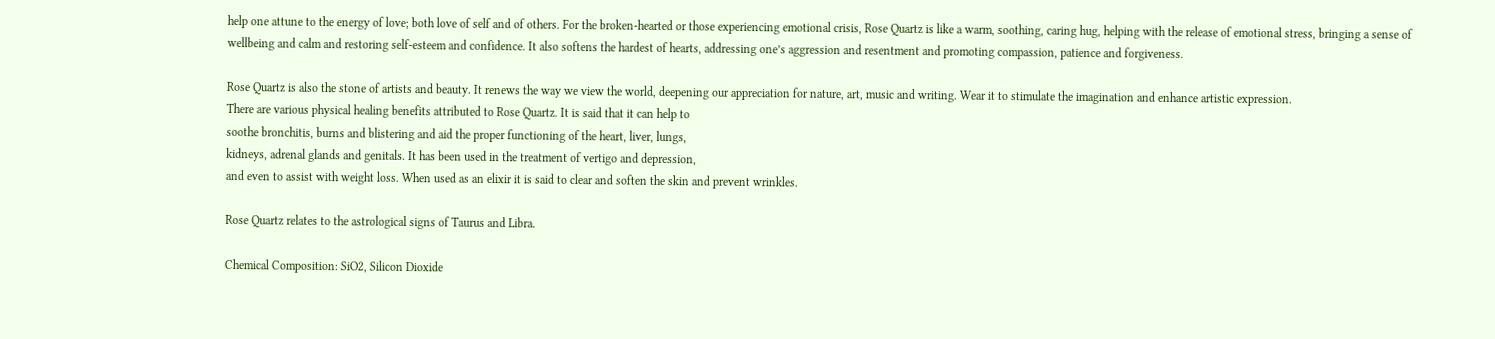help one attune to the energy of love; both love of self and of others. For the broken-hearted or those experiencing emotional crisis, Rose Quartz is like a warm, soothing, caring hug, helping with the release of emotional stress, bringing a sense of wellbeing and calm and restoring self-esteem and confidence. It also softens the hardest of hearts, addressing one’s aggression and resentment and promoting compassion, patience and forgiveness.

Rose Quartz is also the stone of artists and beauty. It renews the way we view the world, deepening our appreciation for nature, art, music and writing. Wear it to stimulate the imagination and enhance artistic expression.
There are various physical healing benefits attributed to Rose Quartz. It is said that it can help to
soothe bronchitis, burns and blistering and aid the proper functioning of the heart, liver, lungs,
kidneys, adrenal glands and genitals. It has been used in the treatment of vertigo and depression,
and even to assist with weight loss. When used as an elixir it is said to clear and soften the skin and prevent wrinkles.

Rose Quartz relates to the astrological signs of Taurus and Libra.

Chemical Composition: SiO2, Silicon Dioxide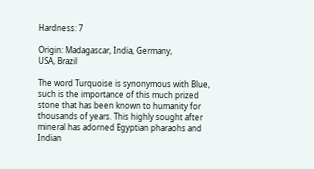Hardness: 7

Origin: Madagascar, India, Germany,
USA, Brazil

The word Turquoise is synonymous with Blue, such is the importance of this much prized stone that has been known to humanity for thousands of years. This highly sought after mineral has adorned Egyptian pharaohs and Indian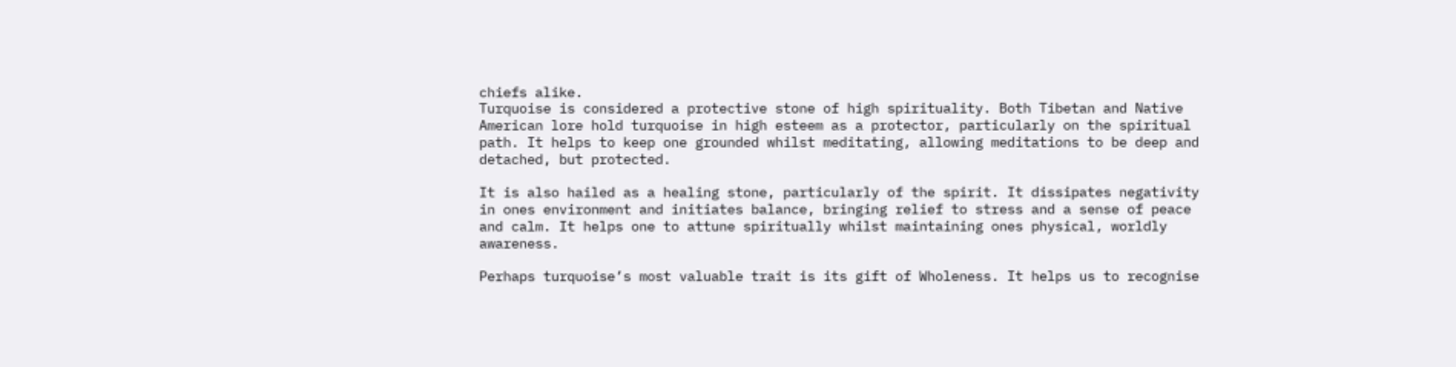chiefs alike.
Turquoise is considered a protective stone of high spirituality. Both Tibetan and Native American lore hold turquoise in high esteem as a protector, particularly on the spiritual path. It helps to keep one grounded whilst meditating, allowing meditations to be deep and detached, but protected.

It is also hailed as a healing stone, particularly of the spirit. It dissipates negativity in ones environment and initiates balance, bringing relief to stress and a sense of peace and calm. It helps one to attune spiritually whilst maintaining ones physical, worldly awareness.

Perhaps turquoise’s most valuable trait is its gift of Wholeness. It helps us to recognise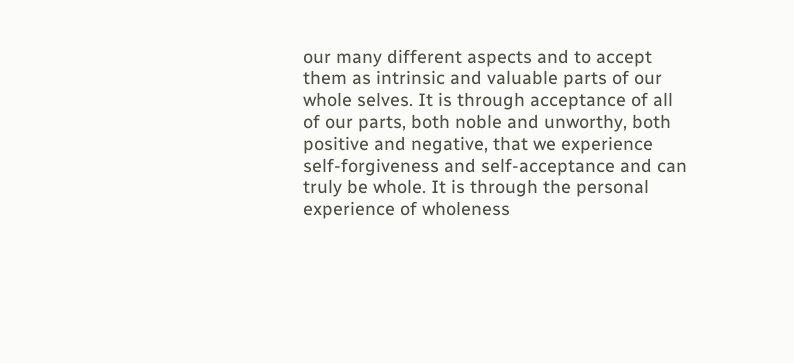our many different aspects and to accept them as intrinsic and valuable parts of our whole selves. It is through acceptance of all of our parts, both noble and unworthy, both positive and negative, that we experience self-forgiveness and self-acceptance and can truly be whole. It is through the personal experience of wholeness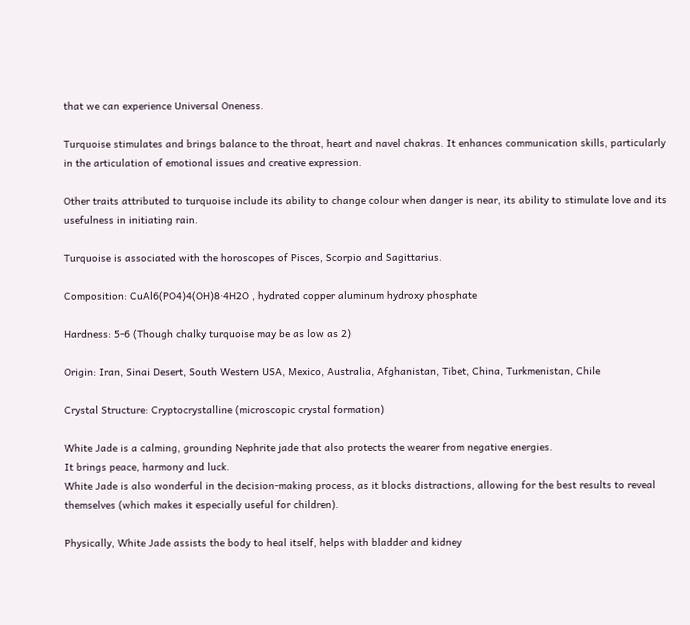that we can experience Universal Oneness.

Turquoise stimulates and brings balance to the throat, heart and navel chakras. It enhances communication skills, particularly in the articulation of emotional issues and creative expression.

Other traits attributed to turquoise include its ability to change colour when danger is near, its ability to stimulate love and its usefulness in initiating rain.

Turquoise is associated with the horoscopes of Pisces, Scorpio and Sagittarius.

Composition: CuAl6(PO4)4(OH)8·4H2O , hydrated copper aluminum hydroxy phosphate

Hardness: 5-6 (Though chalky turquoise may be as low as 2)

Origin: Iran, Sinai Desert, South Western USA, Mexico, Australia, Afghanistan, Tibet, China, Turkmenistan, Chile

Crystal Structure: Cryptocrystalline (microscopic crystal formation)

White Jade is a calming, grounding Nephrite jade that also protects the wearer from negative energies.
It brings peace, harmony and luck.
White Jade is also wonderful in the decision-making process, as it blocks distractions, allowing for the best results to reveal themselves (which makes it especially useful for children).

Physically, White Jade assists the body to heal itself, helps with bladder and kidney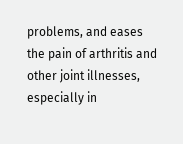problems, and eases the pain of arthritis and other joint illnesses, especially in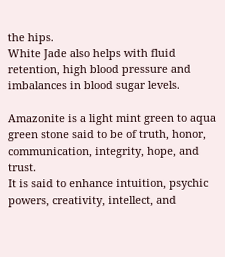the hips.
White Jade also helps with fluid retention, high blood pressure and imbalances in blood sugar levels.

Amazonite is a light mint green to aqua green stone said to be of truth, honor, communication, integrity, hope, and trust.
It is said to enhance intuition, psychic powers, creativity, intellect, and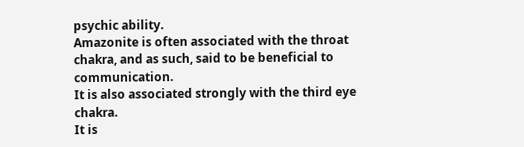psychic ability.
Amazonite is often associated with the throat chakra, and as such, said to be beneficial to communication.
It is also associated strongly with the third eye chakra.
It is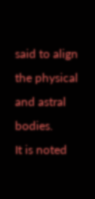said to align the physical and astral bodies.
It is noted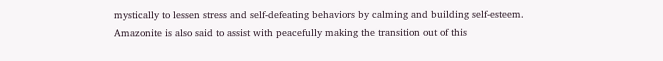mystically to lessen stress and self-defeating behaviors by calming and building self-esteem.
Amazonite is also said to assist with peacefully making the transition out of this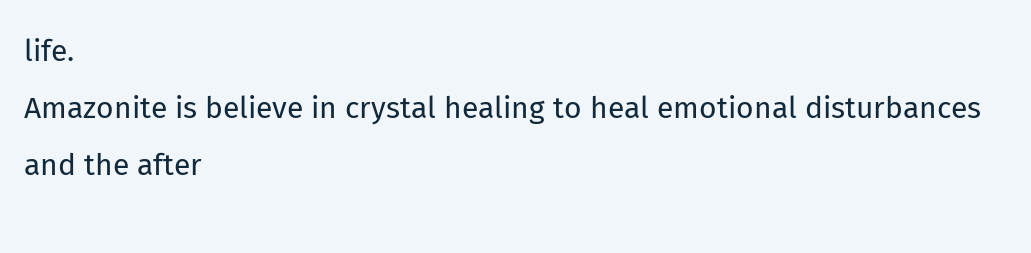life.
Amazonite is believe in crystal healing to heal emotional disturbances and the after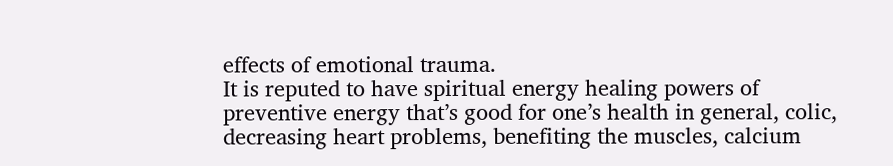effects of emotional trauma.
It is reputed to have spiritual energy healing powers of preventive energy that’s good for one’s health in general, colic, decreasing heart problems, benefiting the muscles, calcium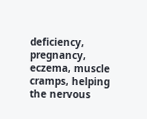deficiency, pregnancy, eczema, muscle cramps, helping the nervous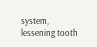system, lessening tooth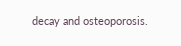decay and osteoporosis.